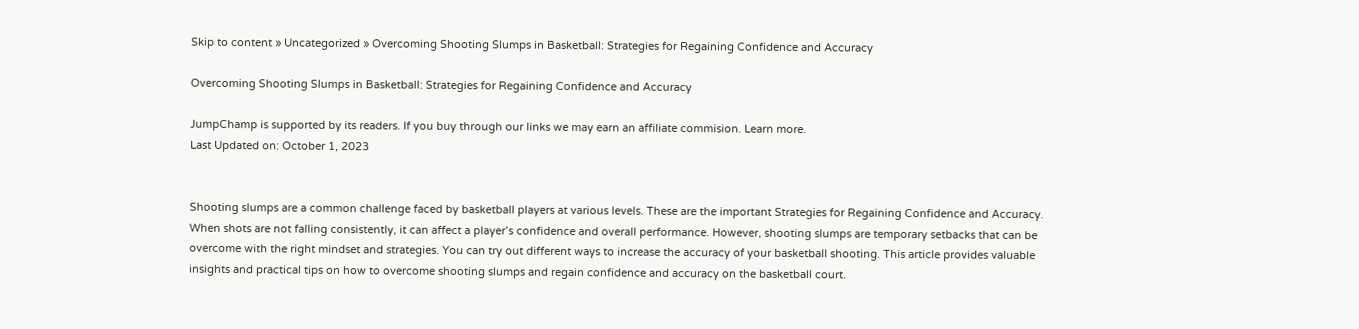Skip to content » Uncategorized » Overcoming Shooting Slumps in Basketball: Strategies for Regaining Confidence and Accuracy

Overcoming Shooting Slumps in Basketball: Strategies for Regaining Confidence and Accuracy

JumpChamp is supported by its readers. If you buy through our links we may earn an affiliate commision. Learn more.
Last Updated on: October 1, 2023


Shooting slumps are a common challenge faced by basketball players at various levels. These are the important Strategies for Regaining Confidence and Accuracy. When shots are not falling consistently, it can affect a player’s confidence and overall performance. However, shooting slumps are temporary setbacks that can be overcome with the right mindset and strategies. You can try out different ways to increase the accuracy of your basketball shooting. This article provides valuable insights and practical tips on how to overcome shooting slumps and regain confidence and accuracy on the basketball court.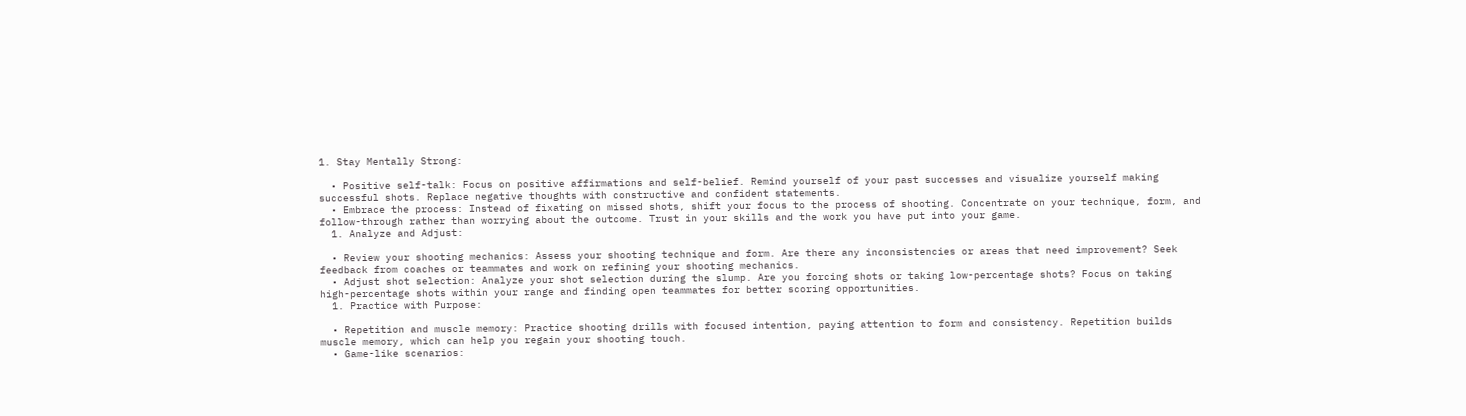1. Stay Mentally Strong:

  • Positive self-talk: Focus on positive affirmations and self-belief. Remind yourself of your past successes and visualize yourself making successful shots. Replace negative thoughts with constructive and confident statements.
  • Embrace the process: Instead of fixating on missed shots, shift your focus to the process of shooting. Concentrate on your technique, form, and follow-through rather than worrying about the outcome. Trust in your skills and the work you have put into your game.
  1. Analyze and Adjust:

  • Review your shooting mechanics: Assess your shooting technique and form. Are there any inconsistencies or areas that need improvement? Seek feedback from coaches or teammates and work on refining your shooting mechanics.
  • Adjust shot selection: Analyze your shot selection during the slump. Are you forcing shots or taking low-percentage shots? Focus on taking high-percentage shots within your range and finding open teammates for better scoring opportunities.
  1. Practice with Purpose:

  • Repetition and muscle memory: Practice shooting drills with focused intention, paying attention to form and consistency. Repetition builds muscle memory, which can help you regain your shooting touch.
  • Game-like scenarios: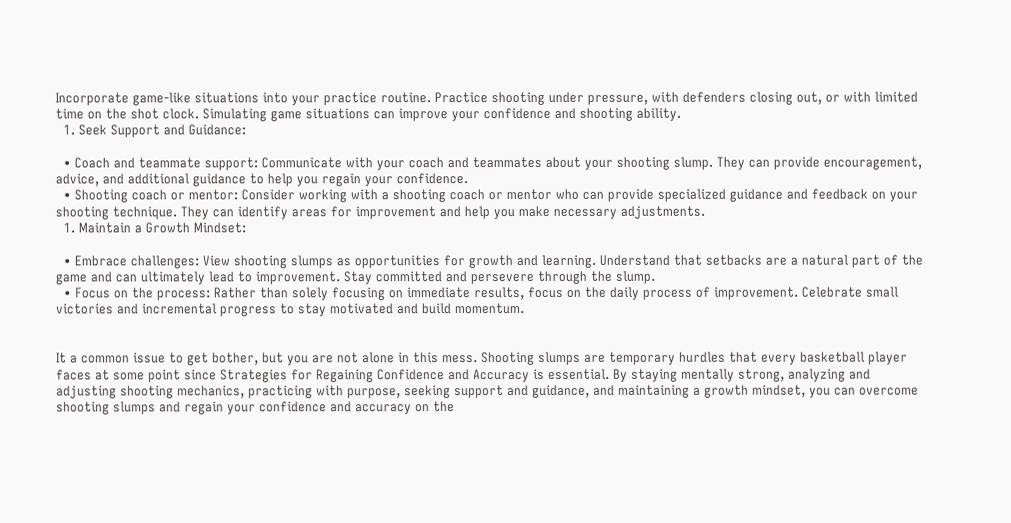Incorporate game-like situations into your practice routine. Practice shooting under pressure, with defenders closing out, or with limited time on the shot clock. Simulating game situations can improve your confidence and shooting ability.
  1. Seek Support and Guidance:

  • Coach and teammate support: Communicate with your coach and teammates about your shooting slump. They can provide encouragement, advice, and additional guidance to help you regain your confidence.
  • Shooting coach or mentor: Consider working with a shooting coach or mentor who can provide specialized guidance and feedback on your shooting technique. They can identify areas for improvement and help you make necessary adjustments.
  1. Maintain a Growth Mindset:

  • Embrace challenges: View shooting slumps as opportunities for growth and learning. Understand that setbacks are a natural part of the game and can ultimately lead to improvement. Stay committed and persevere through the slump.
  • Focus on the process: Rather than solely focusing on immediate results, focus on the daily process of improvement. Celebrate small victories and incremental progress to stay motivated and build momentum.


It a common issue to get bother, but you are not alone in this mess. Shooting slumps are temporary hurdles that every basketball player faces at some point since Strategies for Regaining Confidence and Accuracy is essential. By staying mentally strong, analyzing and adjusting shooting mechanics, practicing with purpose, seeking support and guidance, and maintaining a growth mindset, you can overcome shooting slumps and regain your confidence and accuracy on the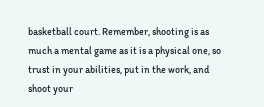basketball court. Remember, shooting is as much a mental game as it is a physical one, so trust in your abilities, put in the work, and shoot your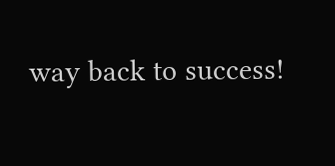way back to success!